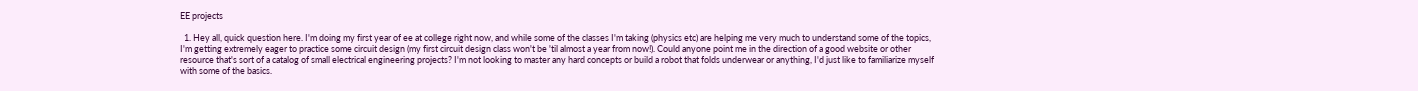EE projects

  1. Hey all, quick question here. I'm doing my first year of ee at college right now, and while some of the classes I'm taking (physics etc) are helping me very much to understand some of the topics, I'm getting extremely eager to practice some circuit design (my first circuit design class won't be 'til almost a year from now!). Could anyone point me in the direction of a good website or other resource that's sort of a catalog of small electrical engineering projects? I'm not looking to master any hard concepts or build a robot that folds underwear or anything, I'd just like to familiarize myself with some of the basics.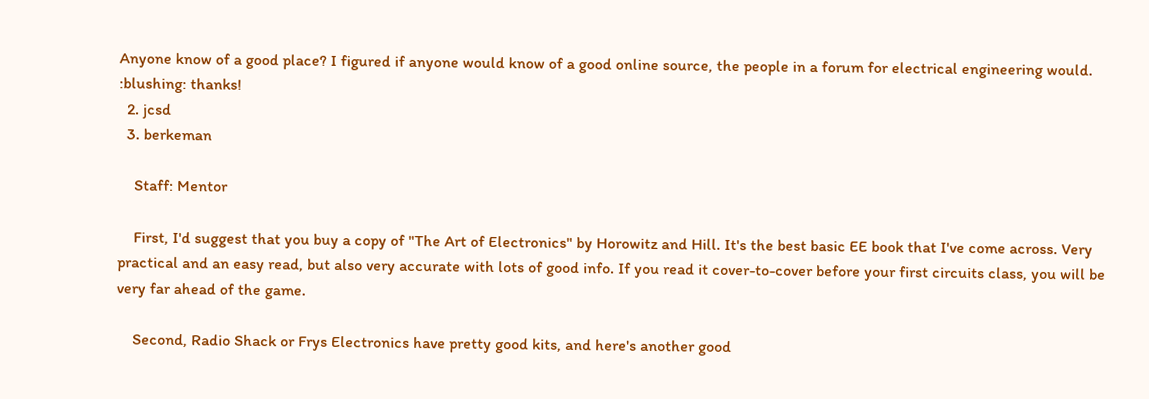Anyone know of a good place? I figured if anyone would know of a good online source, the people in a forum for electrical engineering would. :blushing: thanks!
  2. jcsd
  3. berkeman

    Staff: Mentor

    First, I'd suggest that you buy a copy of "The Art of Electronics" by Horowitz and Hill. It's the best basic EE book that I've come across. Very practical and an easy read, but also very accurate with lots of good info. If you read it cover-to-cover before your first circuits class, you will be very far ahead of the game.

    Second, Radio Shack or Frys Electronics have pretty good kits, and here's another good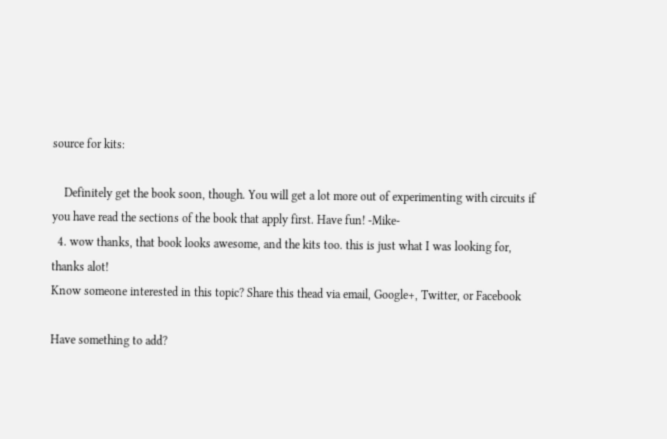source for kits:

    Definitely get the book soon, though. You will get a lot more out of experimenting with circuits if you have read the sections of the book that apply first. Have fun! -Mike-
  4. wow thanks, that book looks awesome, and the kits too. this is just what I was looking for, thanks alot!
Know someone interested in this topic? Share this thead via email, Google+, Twitter, or Facebook

Have something to add?